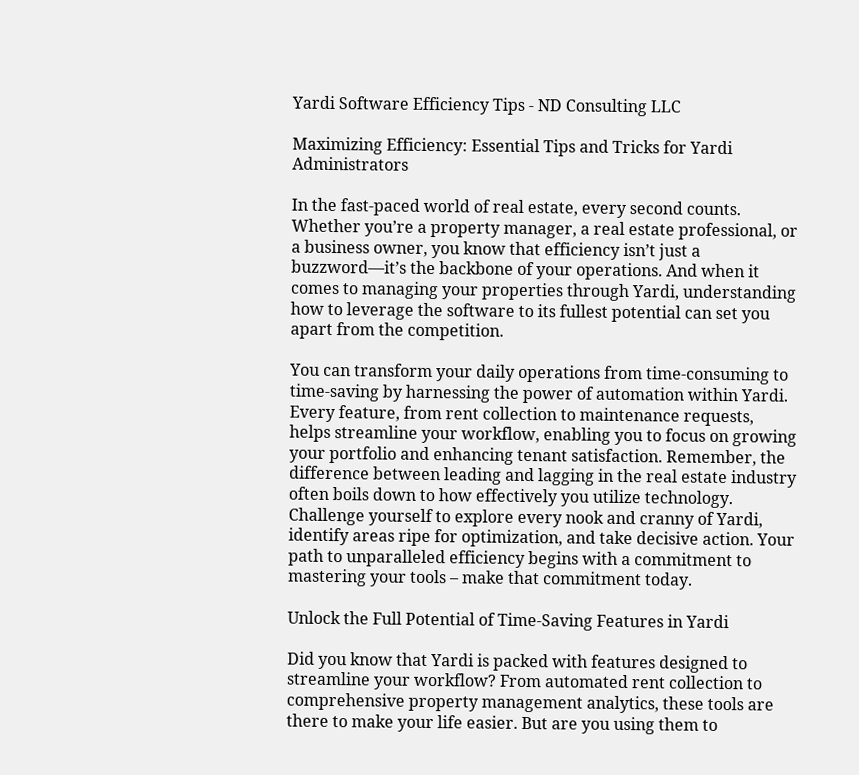Yardi Software Efficiency Tips - ND Consulting LLC

Maximizing Efficiency: Essential Tips and Tricks for Yardi Administrators

In the fast-paced world of real estate, every second counts. Whether you’re a property manager, a real estate professional, or a business owner, you know that efficiency isn’t just a buzzword—it’s the backbone of your operations. And when it comes to managing your properties through Yardi, understanding how to leverage the software to its fullest potential can set you apart from the competition.

You can transform your daily operations from time-consuming to time-saving by harnessing the power of automation within Yardi. Every feature, from rent collection to maintenance requests, helps streamline your workflow, enabling you to focus on growing your portfolio and enhancing tenant satisfaction. Remember, the difference between leading and lagging in the real estate industry often boils down to how effectively you utilize technology. Challenge yourself to explore every nook and cranny of Yardi, identify areas ripe for optimization, and take decisive action. Your path to unparalleled efficiency begins with a commitment to mastering your tools – make that commitment today.

Unlock the Full Potential of Time-Saving Features in Yardi

Did you know that Yardi is packed with features designed to streamline your workflow? From automated rent collection to comprehensive property management analytics, these tools are there to make your life easier. But are you using them to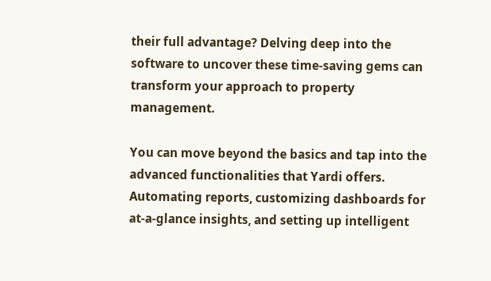their full advantage? Delving deep into the software to uncover these time-saving gems can transform your approach to property management.

You can move beyond the basics and tap into the advanced functionalities that Yardi offers. Automating reports, customizing dashboards for at-a-glance insights, and setting up intelligent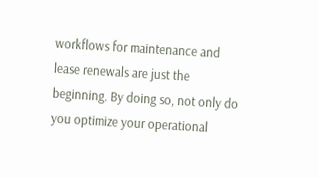workflows for maintenance and lease renewals are just the beginning. By doing so, not only do you optimize your operational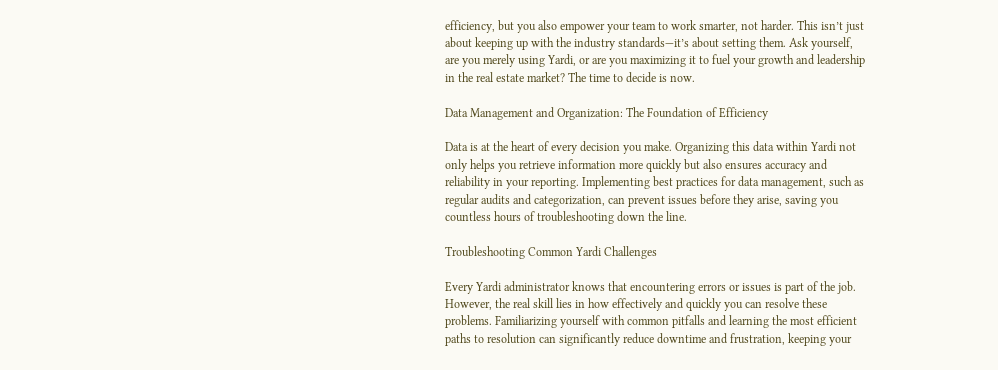efficiency, but you also empower your team to work smarter, not harder. This isn’t just about keeping up with the industry standards—it’s about setting them. Ask yourself, are you merely using Yardi, or are you maximizing it to fuel your growth and leadership in the real estate market? The time to decide is now.

Data Management and Organization: The Foundation of Efficiency

Data is at the heart of every decision you make. Organizing this data within Yardi not only helps you retrieve information more quickly but also ensures accuracy and reliability in your reporting. Implementing best practices for data management, such as regular audits and categorization, can prevent issues before they arise, saving you countless hours of troubleshooting down the line.

Troubleshooting Common Yardi Challenges

Every Yardi administrator knows that encountering errors or issues is part of the job. However, the real skill lies in how effectively and quickly you can resolve these problems. Familiarizing yourself with common pitfalls and learning the most efficient paths to resolution can significantly reduce downtime and frustration, keeping your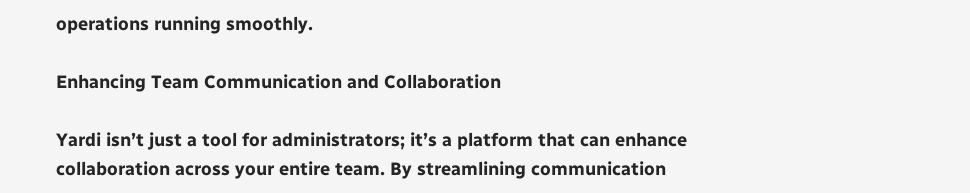operations running smoothly.

Enhancing Team Communication and Collaboration

Yardi isn’t just a tool for administrators; it’s a platform that can enhance collaboration across your entire team. By streamlining communication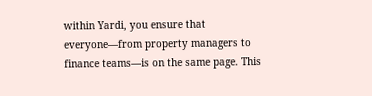within Yardi, you ensure that everyone—from property managers to finance teams—is on the same page. This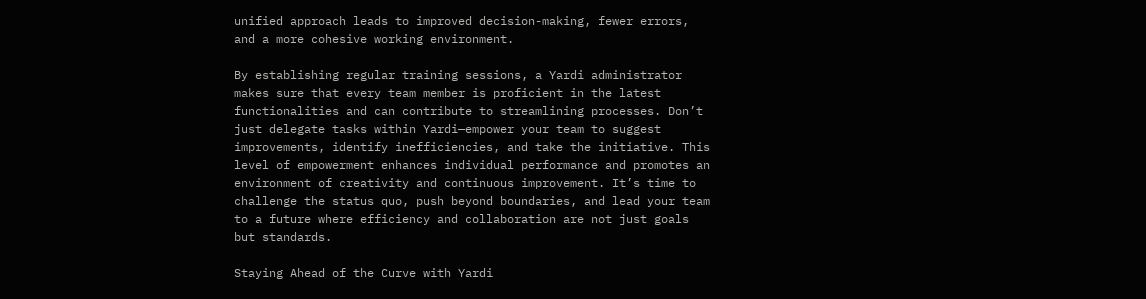unified approach leads to improved decision-making, fewer errors, and a more cohesive working environment.

By establishing regular training sessions, a Yardi administrator makes sure that every team member is proficient in the latest functionalities and can contribute to streamlining processes. Don’t just delegate tasks within Yardi—empower your team to suggest improvements, identify inefficiencies, and take the initiative. This level of empowerment enhances individual performance and promotes an environment of creativity and continuous improvement. It’s time to challenge the status quo, push beyond boundaries, and lead your team to a future where efficiency and collaboration are not just goals but standards.

Staying Ahead of the Curve with Yardi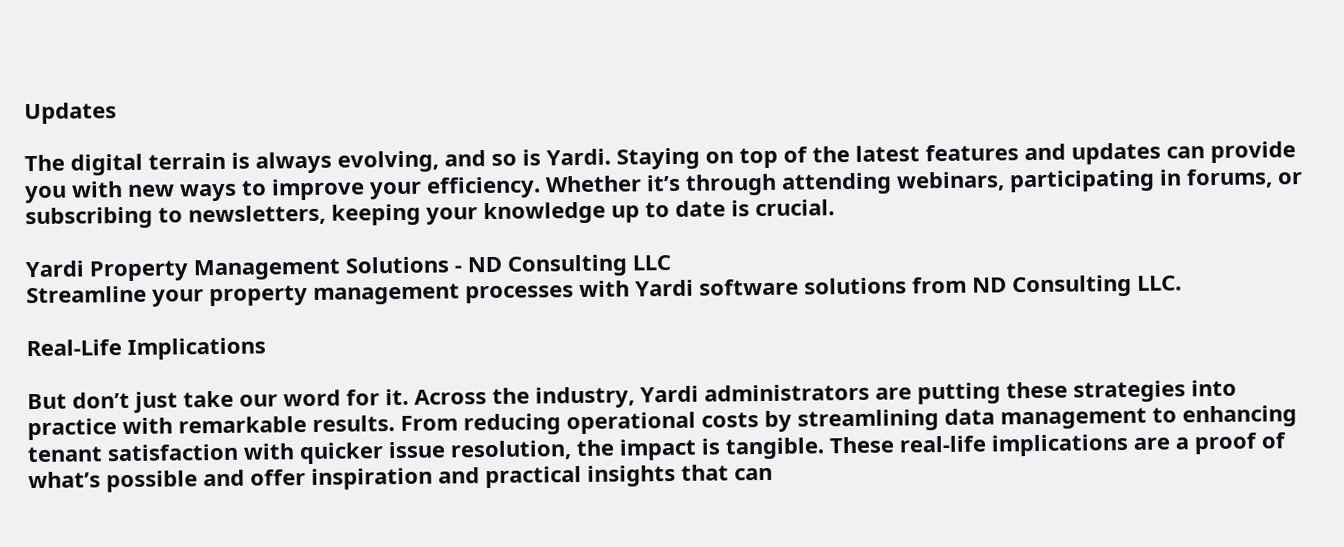Updates

The digital terrain is always evolving, and so is Yardi. Staying on top of the latest features and updates can provide you with new ways to improve your efficiency. Whether it’s through attending webinars, participating in forums, or subscribing to newsletters, keeping your knowledge up to date is crucial.

Yardi Property Management Solutions - ND Consulting LLC
Streamline your property management processes with Yardi software solutions from ND Consulting LLC.

Real-Life Implications

But don’t just take our word for it. Across the industry, Yardi administrators are putting these strategies into practice with remarkable results. From reducing operational costs by streamlining data management to enhancing tenant satisfaction with quicker issue resolution, the impact is tangible. These real-life implications are a proof of what’s possible and offer inspiration and practical insights that can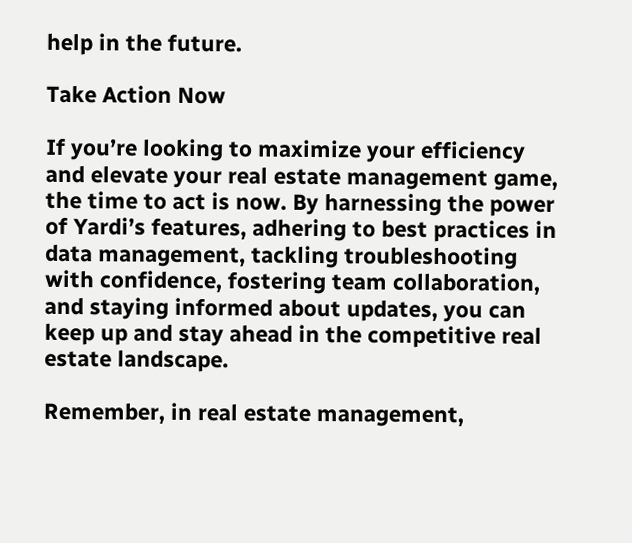help in the future.

Take Action Now

If you’re looking to maximize your efficiency and elevate your real estate management game, the time to act is now. By harnessing the power of Yardi’s features, adhering to best practices in data management, tackling troubleshooting with confidence, fostering team collaboration, and staying informed about updates, you can keep up and stay ahead in the competitive real estate landscape.

Remember, in real estate management,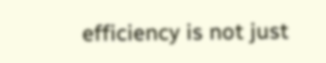efficiency is not just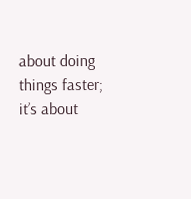about doing things faster; it’s about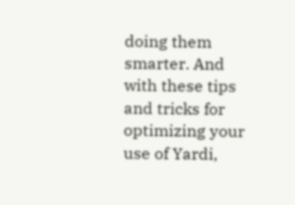doing them smarter. And with these tips and tricks for optimizing your use of Yardi,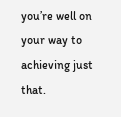you’re well on your way to achieving just that.